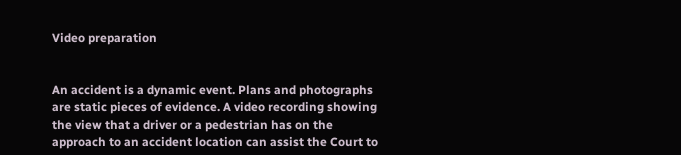Video preparation


An accident is a dynamic event. Plans and photographs are static pieces of evidence. A video recording showing the view that a driver or a pedestrian has on the approach to an accident location can assist the Court to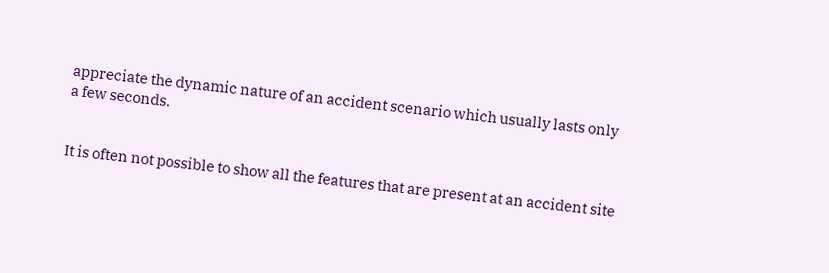appreciate the dynamic nature of an accident scenario which usually lasts only a few seconds.


It is often not possible to show all the features that are present at an accident site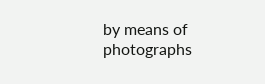by means of photographs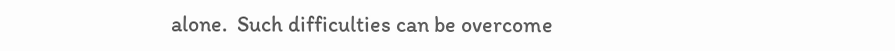alone.  Such difficulties can be overcome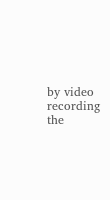by video recording the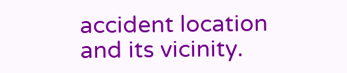accident location and its vicinity.